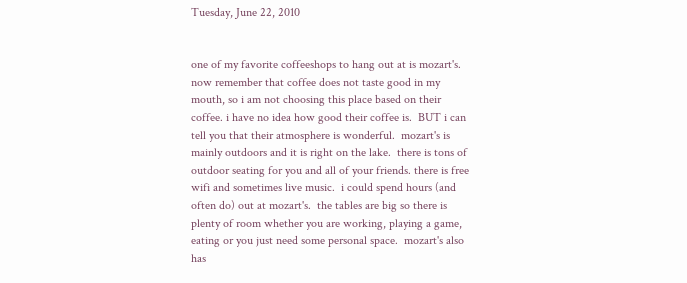Tuesday, June 22, 2010


one of my favorite coffeeshops to hang out at is mozart's.  now remember that coffee does not taste good in my mouth, so i am not choosing this place based on their coffee. i have no idea how good their coffee is.  BUT i can tell you that their atmosphere is wonderful.  mozart's is mainly outdoors and it is right on the lake.  there is tons of outdoor seating for you and all of your friends. there is free wifi and sometimes live music.  i could spend hours (and often do) out at mozart's.  the tables are big so there is plenty of room whether you are working, playing a game, eating or you just need some personal space.  mozart's also has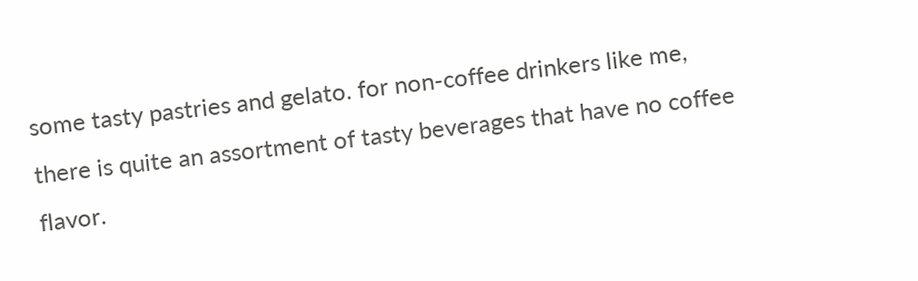some tasty pastries and gelato. for non-coffee drinkers like me, there is quite an assortment of tasty beverages that have no coffee flavor.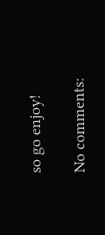so go enjoy!

No comments: